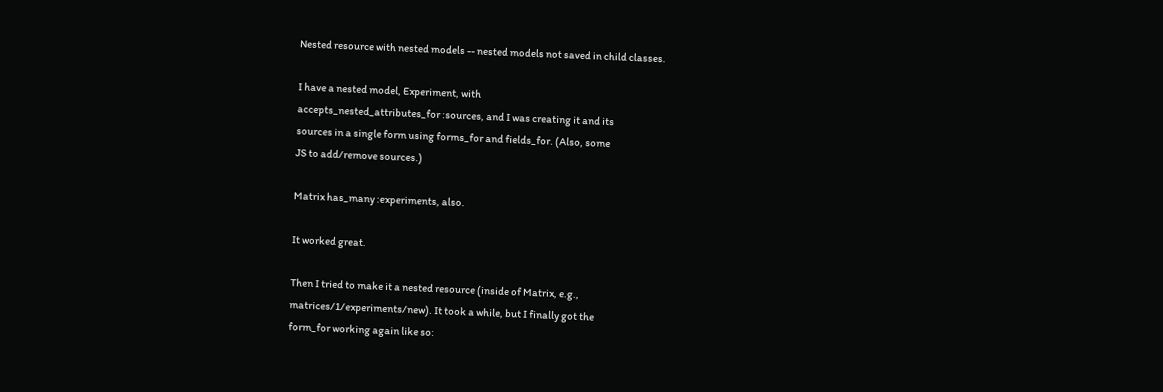Nested resource with nested models -- nested models not saved in child classes.

I have a nested model, Experiment, with
accepts_nested_attributes_for :sources, and I was creating it and its
sources in a single form using forms_for and fields_for. (Also, some
JS to add/remove sources.)

Matrix has_many :experiments, also.

It worked great.

Then I tried to make it a nested resource (inside of Matrix, e.g.,
matrices/1/experiments/new). It took a while, but I finally got the
form_for working again like so: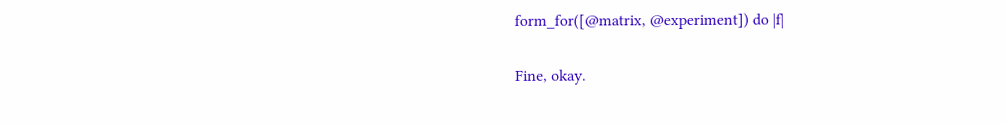form_for([@matrix, @experiment]) do |f|

Fine, okay.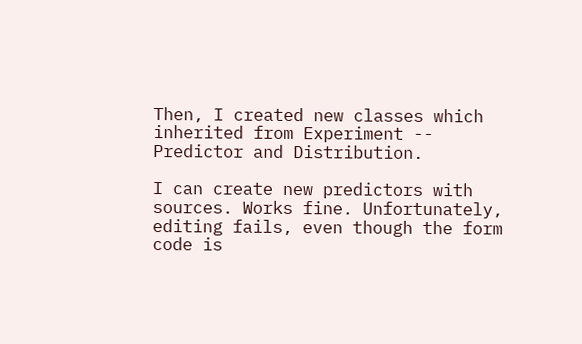Then, I created new classes which inherited from Experiment --
Predictor and Distribution.

I can create new predictors with sources. Works fine. Unfortunately,
editing fails, even though the form code is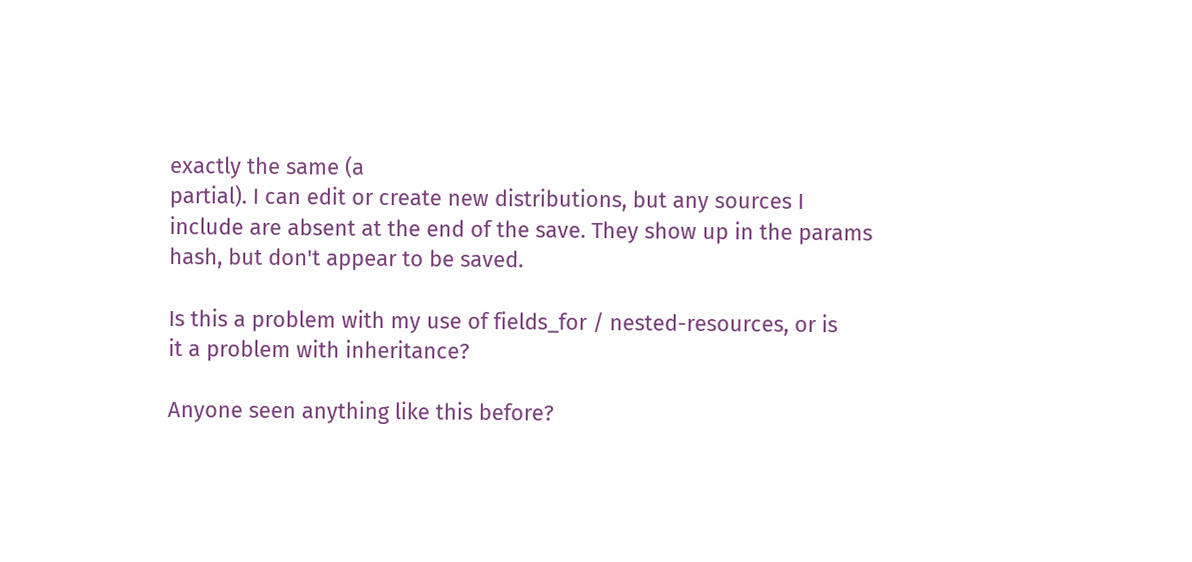exactly the same (a
partial). I can edit or create new distributions, but any sources I
include are absent at the end of the save. They show up in the params
hash, but don't appear to be saved.

Is this a problem with my use of fields_for / nested-resources, or is
it a problem with inheritance?

Anyone seen anything like this before?